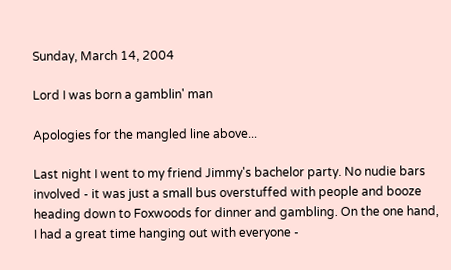Sunday, March 14, 2004

Lord I was born a gamblin' man

Apologies for the mangled line above...

Last night I went to my friend Jimmy's bachelor party. No nudie bars involved - it was just a small bus overstuffed with people and booze heading down to Foxwoods for dinner and gambling. On the one hand, I had a great time hanging out with everyone -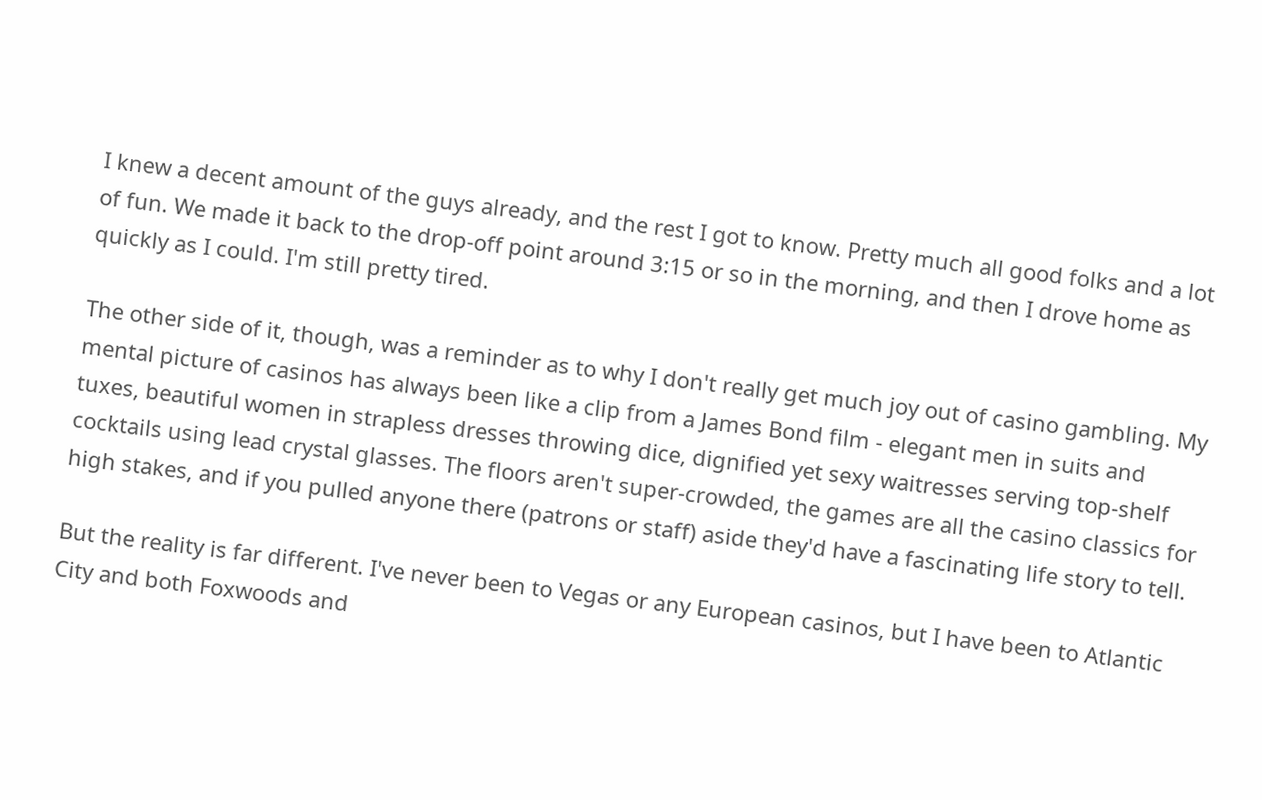I knew a decent amount of the guys already, and the rest I got to know. Pretty much all good folks and a lot of fun. We made it back to the drop-off point around 3:15 or so in the morning, and then I drove home as quickly as I could. I'm still pretty tired.

The other side of it, though, was a reminder as to why I don't really get much joy out of casino gambling. My mental picture of casinos has always been like a clip from a James Bond film - elegant men in suits and tuxes, beautiful women in strapless dresses throwing dice, dignified yet sexy waitresses serving top-shelf cocktails using lead crystal glasses. The floors aren't super-crowded, the games are all the casino classics for high stakes, and if you pulled anyone there (patrons or staff) aside they'd have a fascinating life story to tell.

But the reality is far different. I've never been to Vegas or any European casinos, but I have been to Atlantic City and both Foxwoods and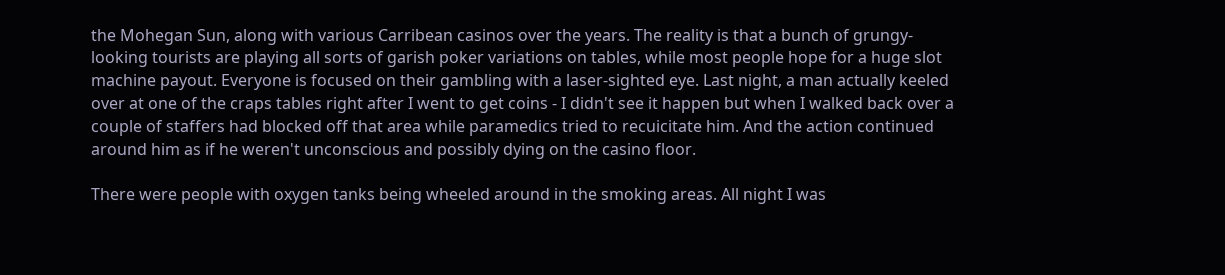the Mohegan Sun, along with various Carribean casinos over the years. The reality is that a bunch of grungy-looking tourists are playing all sorts of garish poker variations on tables, while most people hope for a huge slot machine payout. Everyone is focused on their gambling with a laser-sighted eye. Last night, a man actually keeled over at one of the craps tables right after I went to get coins - I didn't see it happen but when I walked back over a couple of staffers had blocked off that area while paramedics tried to recuicitate him. And the action continued around him as if he weren't unconscious and possibly dying on the casino floor.

There were people with oxygen tanks being wheeled around in the smoking areas. All night I was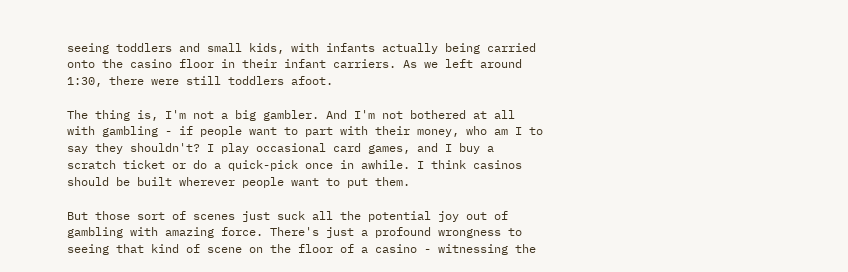seeing toddlers and small kids, with infants actually being carried onto the casino floor in their infant carriers. As we left around 1:30, there were still toddlers afoot.

The thing is, I'm not a big gambler. And I'm not bothered at all with gambling - if people want to part with their money, who am I to say they shouldn't? I play occasional card games, and I buy a scratch ticket or do a quick-pick once in awhile. I think casinos should be built wherever people want to put them.

But those sort of scenes just suck all the potential joy out of gambling with amazing force. There's just a profound wrongness to seeing that kind of scene on the floor of a casino - witnessing the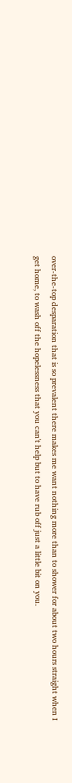over-the-top desparation that is so prevalent there makes me want nothing more than to shower for about two hours straight when I get home, to wash off the hopelessness that you can't help but to have rub off just a little bit on you.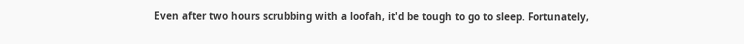Even after two hours scrubbing with a loofah, it'd be tough to go to sleep. Fortunately,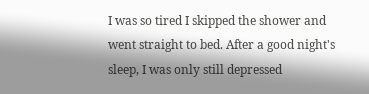I was so tired I skipped the shower and went straight to bed. After a good night's sleep, I was only still depressed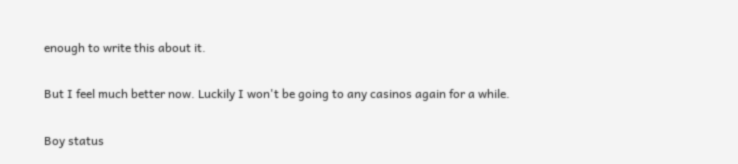enough to write this about it.

But I feel much better now. Luckily I won't be going to any casinos again for a while.

Boy status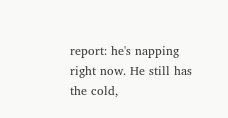report: he's napping right now. He still has the cold,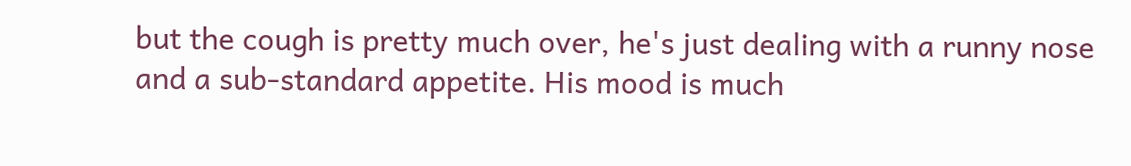but the cough is pretty much over, he's just dealing with a runny nose and a sub-standard appetite. His mood is much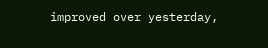improved over yesterday,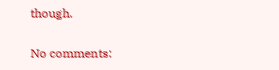though.

No comments: